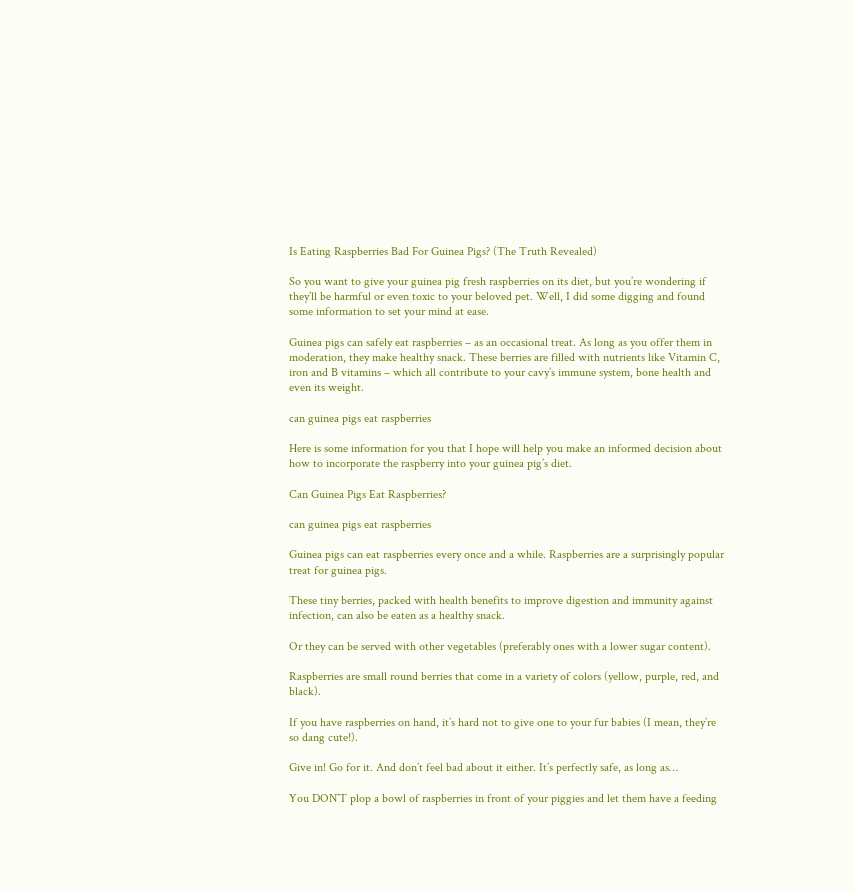Is Eating Raspberries Bad For Guinea Pigs? (The Truth Revealed)

So you want to give your guinea pig fresh raspberries on its diet, but you’re wondering if they’ll be harmful or even toxic to your beloved pet. Well, I did some digging and found some information to set your mind at ease.

Guinea pigs can safely eat raspberries – as an occasional treat. As long as you offer them in moderation, they make healthy snack. These berries are filled with nutrients like Vitamin C, iron and B vitamins – which all contribute to your cavy’s immune system, bone health and even its weight.

can guinea pigs eat raspberries

Here is some information for you that I hope will help you make an informed decision about how to incorporate the raspberry into your guinea pig’s diet.

Can Guinea Pigs Eat Raspberries?

can guinea pigs eat raspberries

Guinea pigs can eat raspberries every once and a while. Raspberries are a surprisingly popular treat for guinea pigs.

These tiny berries, packed with health benefits to improve digestion and immunity against infection, can also be eaten as a healthy snack.

Or they can be served with other vegetables (preferably ones with a lower sugar content).

Raspberries are small round berries that come in a variety of colors (yellow, purple, red, and black).

If you have raspberries on hand, it’s hard not to give one to your fur babies (I mean, they’re so dang cute!).

Give in! Go for it. And don’t feel bad about it either. It’s perfectly safe, as long as…

You DON’T plop a bowl of raspberries in front of your piggies and let them have a feeding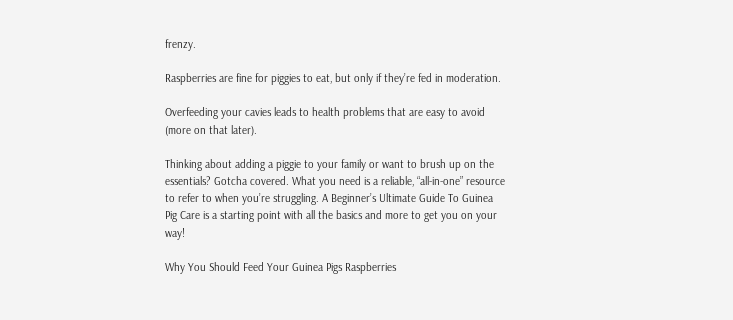frenzy.

Raspberries are fine for piggies to eat, but only if they’re fed in moderation.

Overfeeding your cavies leads to health problems that are easy to avoid (more on that later).

Thinking about adding a piggie to your family or want to brush up on the essentials? Gotcha covered. What you need is a reliable, “all-in-one” resource to refer to when you’re struggling. A Beginner’s Ultimate Guide To Guinea Pig Care is a starting point with all the basics and more to get you on your way!

Why You Should Feed Your Guinea Pigs Raspberries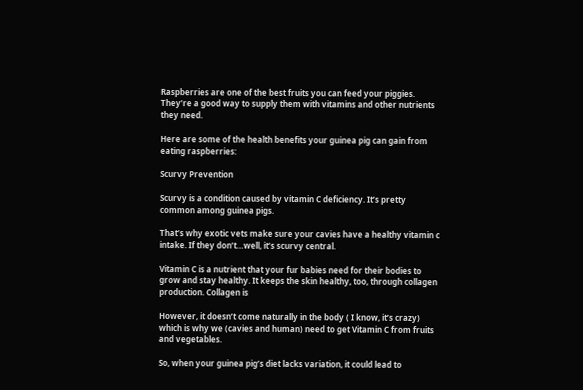Raspberries are one of the best fruits you can feed your piggies. They’re a good way to supply them with vitamins and other nutrients they need.

Here are some of the health benefits your guinea pig can gain from eating raspberries:

Scurvy Prevention

Scurvy is a condition caused by vitamin C deficiency. It’s pretty common among guinea pigs.

That’s why exotic vets make sure your cavies have a healthy vitamin c intake. If they don’t…well, it’s scurvy central.

Vitamin C is a nutrient that your fur babies need for their bodies to grow and stay healthy. It keeps the skin healthy, too, through collagen production. Collagen is

However, it doesn’t come naturally in the body ( I know, it’s crazy) which is why we (cavies and human) need to get Vitamin C from fruits and vegetables.

So, when your guinea pig’s diet lacks variation, it could lead to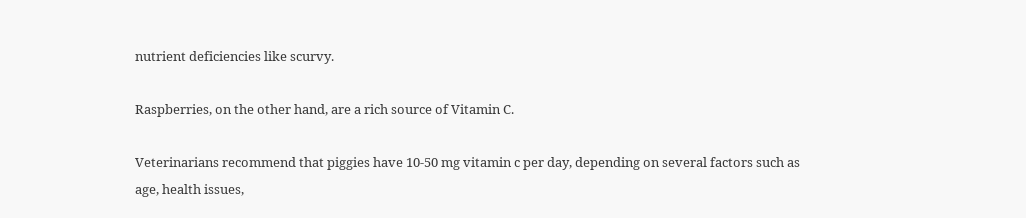nutrient deficiencies like scurvy.

Raspberries, on the other hand, are a rich source of Vitamin C.

Veterinarians recommend that piggies have 10-50 mg vitamin c per day, depending on several factors such as age, health issues,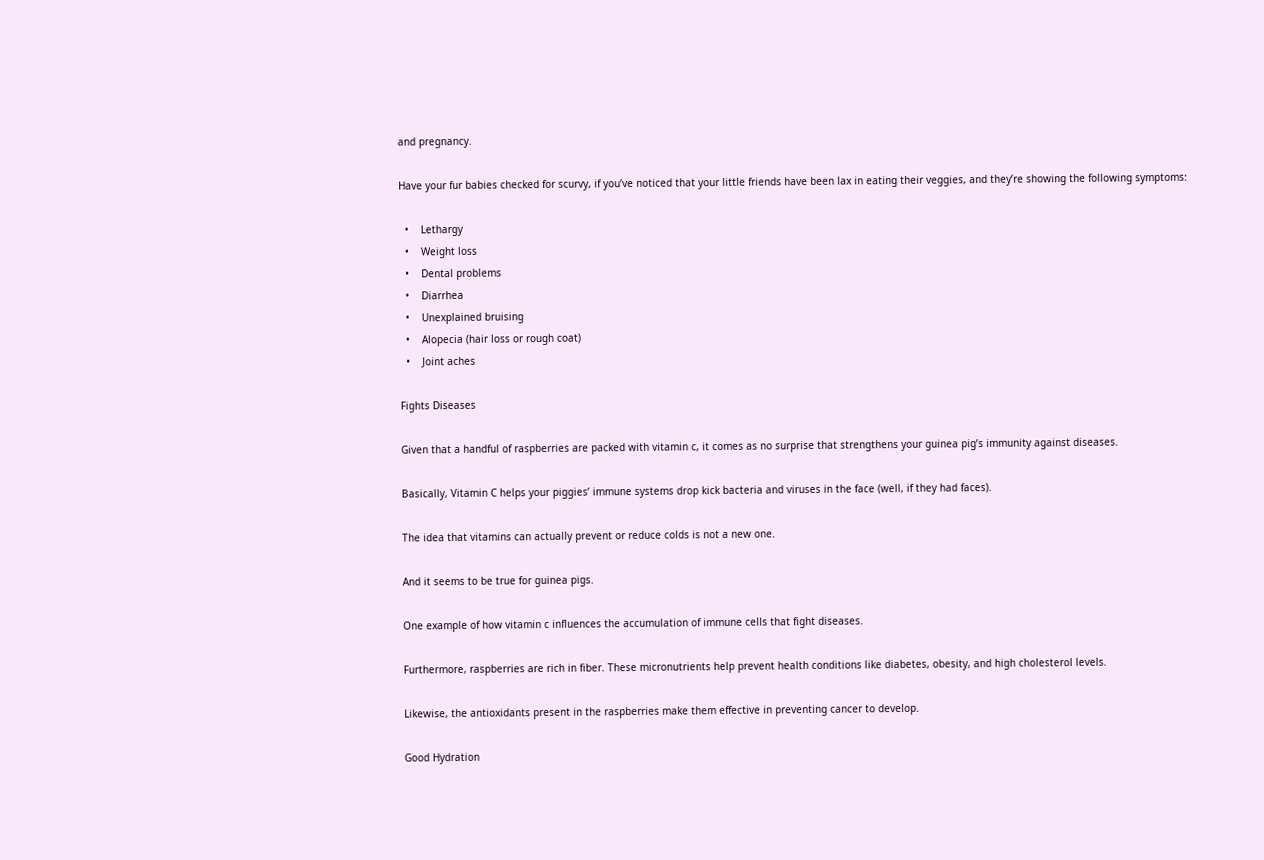and pregnancy.

Have your fur babies checked for scurvy, if you’ve noticed that your little friends have been lax in eating their veggies, and they’re showing the following symptoms:

  •    Lethargy
  •    Weight loss
  •    Dental problems
  •    Diarrhea
  •    Unexplained bruising
  •    Alopecia (hair loss or rough coat)
  •    Joint aches

Fights Diseases

Given that a handful of raspberries are packed with vitamin c, it comes as no surprise that strengthens your guinea pig’s immunity against diseases.

Basically, Vitamin C helps your piggies’ immune systems drop kick bacteria and viruses in the face (well, if they had faces).

The idea that vitamins can actually prevent or reduce colds is not a new one.

And it seems to be true for guinea pigs.

One example of how vitamin c influences the accumulation of immune cells that fight diseases.

Furthermore, raspberries are rich in fiber. These micronutrients help prevent health conditions like diabetes, obesity, and high cholesterol levels.

Likewise, the antioxidants present in the raspberries make them effective in preventing cancer to develop.

Good Hydration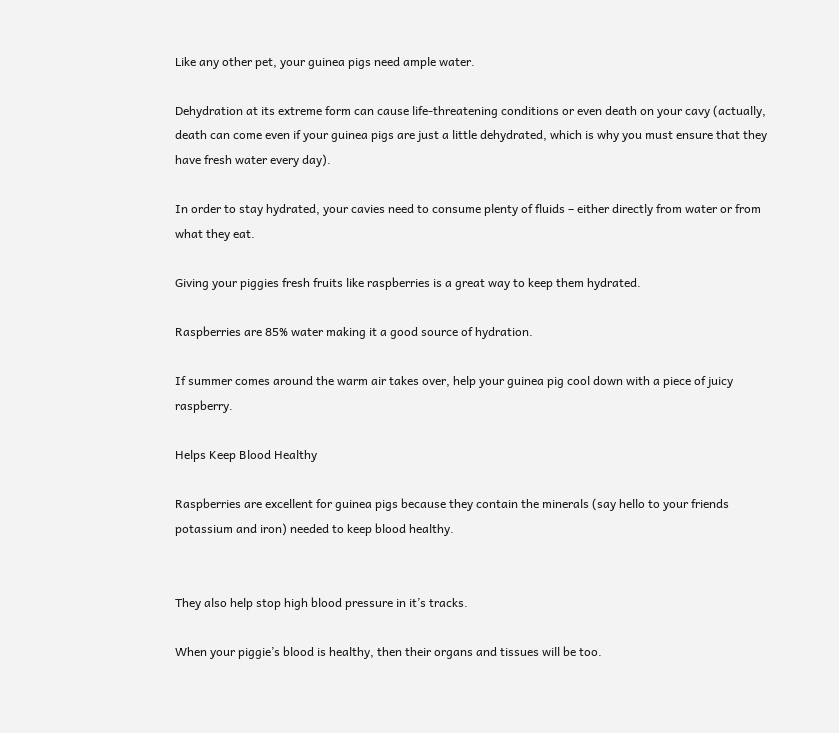Like any other pet, your guinea pigs need ample water.

Dehydration at its extreme form can cause life-threatening conditions or even death on your cavy (actually, death can come even if your guinea pigs are just a little dehydrated, which is why you must ensure that they have fresh water every day).

In order to stay hydrated, your cavies need to consume plenty of fluids – either directly from water or from what they eat.

Giving your piggies fresh fruits like raspberries is a great way to keep them hydrated.

Raspberries are 85% water making it a good source of hydration.

If summer comes around the warm air takes over, help your guinea pig cool down with a piece of juicy raspberry.

Helps Keep Blood Healthy

Raspberries are excellent for guinea pigs because they contain the minerals (say hello to your friends potassium and iron) needed to keep blood healthy.


They also help stop high blood pressure in it’s tracks.

When your piggie’s blood is healthy, then their organs and tissues will be too.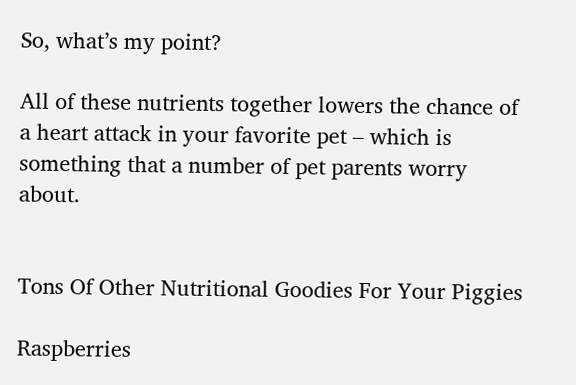So, what’s my point?

All of these nutrients together lowers the chance of a heart attack in your favorite pet – which is something that a number of pet parents worry about.


Tons Of Other Nutritional Goodies For Your Piggies

Raspberries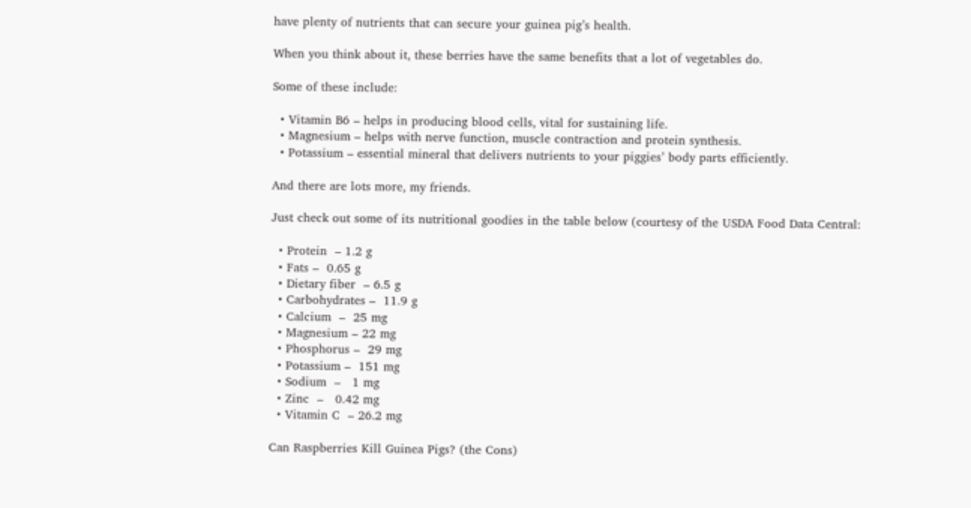have plenty of nutrients that can secure your guinea pig’s health.

When you think about it, these berries have the same benefits that a lot of vegetables do.

Some of these include:

  • Vitamin B6 – helps in producing blood cells, vital for sustaining life.
  • Magnesium – helps with nerve function, muscle contraction and protein synthesis.
  • Potassium – essential mineral that delivers nutrients to your piggies’ body parts efficiently.

And there are lots more, my friends.

Just check out some of its nutritional goodies in the table below (courtesy of the USDA Food Data Central:

  • Protein  – 1.2 g
  • Fats –  0.65 g
  • Dietary fiber  – 6.5 g
  • Carbohydrates –  11.9 g
  • Calcium  –  25 mg
  • Magnesium – 22 mg
  • Phosphorus –  29 mg
  • Potassium –  151 mg
  • Sodium  –   1 mg
  • Zinc  –   0.42 mg
  • Vitamin C  – 26.2 mg

Can Raspberries Kill Guinea Pigs? (the Cons)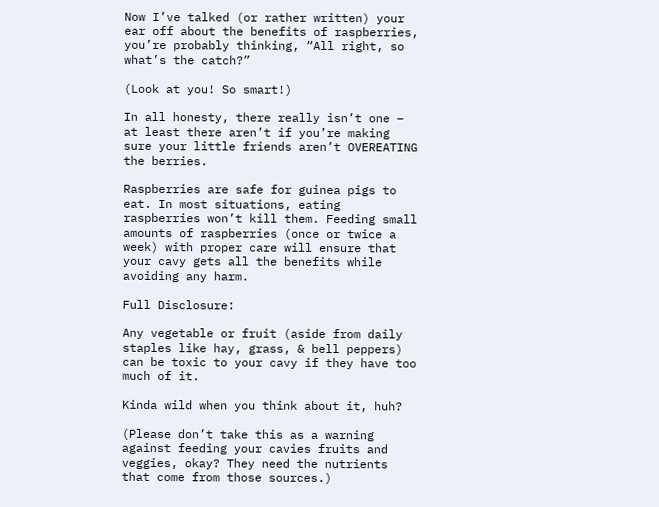Now I’ve talked (or rather written) your ear off about the benefits of raspberries, you’re probably thinking, “All right, so what’s the catch?”

(Look at you! So smart!)

In all honesty, there really isn’t one – at least there aren’t if you’re making sure your little friends aren’t OVEREATING the berries.

Raspberries are safe for guinea pigs to eat. In most situations, eating raspberries won’t kill them. Feeding small amounts of raspberries (once or twice a week) with proper care will ensure that your cavy gets all the benefits while avoiding any harm.

Full Disclosure:

Any vegetable or fruit (aside from daily staples like hay, grass, & bell peppers) can be toxic to your cavy if they have too much of it.

Kinda wild when you think about it, huh?

(Please don’t take this as a warning against feeding your cavies fruits and veggies, okay? They need the nutrients that come from those sources.)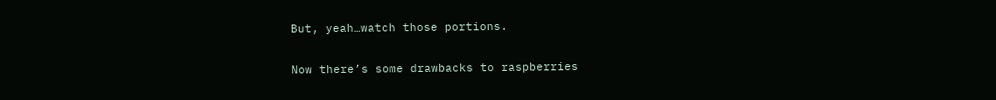But, yeah…watch those portions.

Now there’s some drawbacks to raspberries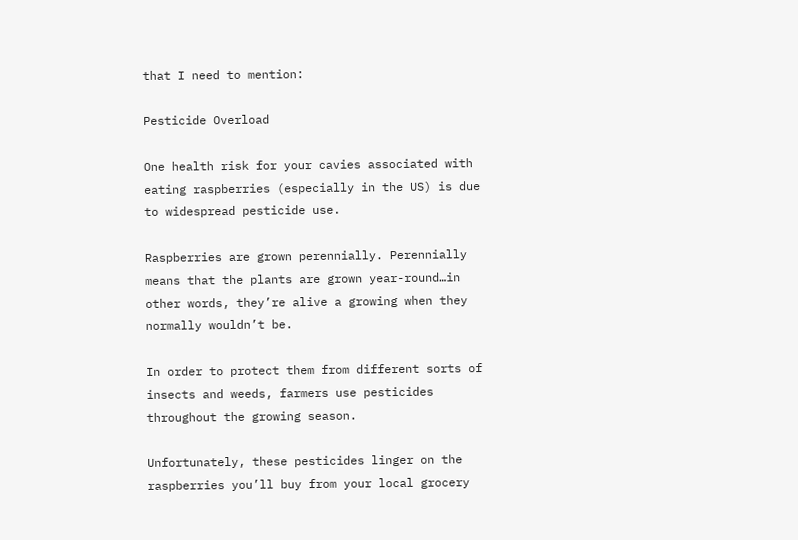that I need to mention:

Pesticide Overload

One health risk for your cavies associated with eating raspberries (especially in the US) is due to widespread pesticide use.

Raspberries are grown perennially. Perennially means that the plants are grown year-round…in other words, they’re alive a growing when they normally wouldn’t be.

In order to protect them from different sorts of insects and weeds, farmers use pesticides throughout the growing season.

Unfortunately, these pesticides linger on the raspberries you’ll buy from your local grocery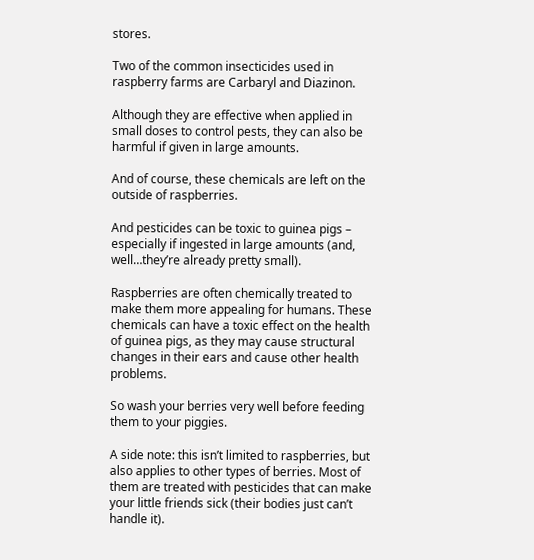stores.

Two of the common insecticides used in raspberry farms are Carbaryl and Diazinon.

Although they are effective when applied in small doses to control pests, they can also be harmful if given in large amounts.

And of course, these chemicals are left on the outside of raspberries.

And pesticides can be toxic to guinea pigs – especially if ingested in large amounts (and, well…they’re already pretty small).

Raspberries are often chemically treated to make them more appealing for humans. These chemicals can have a toxic effect on the health of guinea pigs, as they may cause structural changes in their ears and cause other health problems.

So wash your berries very well before feeding them to your piggies.

A side note: this isn’t limited to raspberries, but also applies to other types of berries. Most of them are treated with pesticides that can make your little friends sick (their bodies just can’t handle it).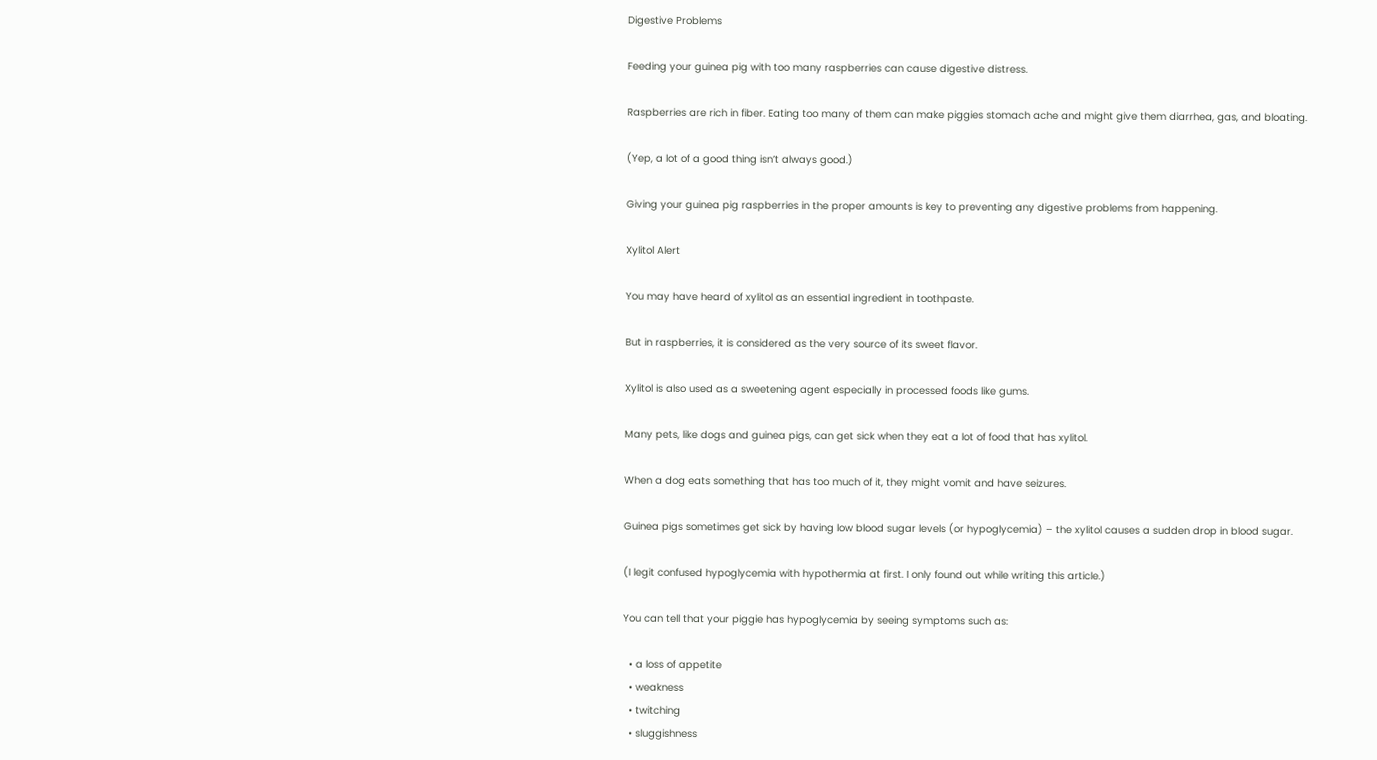Digestive Problems

Feeding your guinea pig with too many raspberries can cause digestive distress.

Raspberries are rich in fiber. Eating too many of them can make piggies stomach ache and might give them diarrhea, gas, and bloating.

(Yep, a lot of a good thing isn’t always good.)

Giving your guinea pig raspberries in the proper amounts is key to preventing any digestive problems from happening.

Xylitol Alert

You may have heard of xylitol as an essential ingredient in toothpaste.

But in raspberries, it is considered as the very source of its sweet flavor.

Xylitol is also used as a sweetening agent especially in processed foods like gums.

Many pets, like dogs and guinea pigs, can get sick when they eat a lot of food that has xylitol.

When a dog eats something that has too much of it, they might vomit and have seizures.

Guinea pigs sometimes get sick by having low blood sugar levels (or hypoglycemia) – the xylitol causes a sudden drop in blood sugar.

(I legit confused hypoglycemia with hypothermia at first. I only found out while writing this article.)

You can tell that your piggie has hypoglycemia by seeing symptoms such as:

  • a loss of appetite
  • weakness
  • twitching
  • sluggishness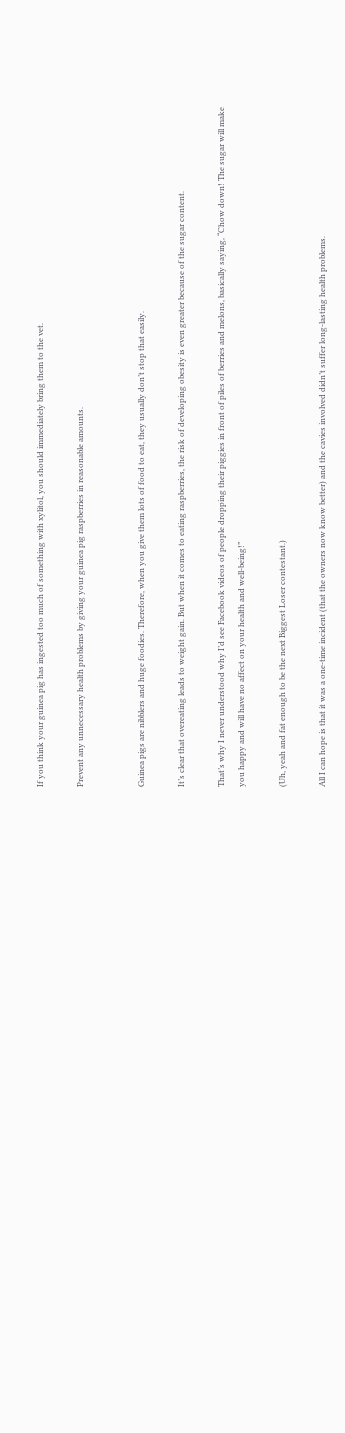If you think your guinea pig has ingested too much of something with xylitol, you should immediately bring them to the vet.

Prevent any unnecessary health problems by giving your guinea pig raspberries in reasonable amounts.


Guinea pigs are nibblers and huge foodies. Therefore, when you give them lots of food to eat, they usually don’t stop that easily.

It’s clear that overeating leads to weight gain. But when it comes to eating raspberries, the risk of developing obesity is even greater because of the sugar content.

That’s why I never understood why I’d see Facebook videos of people dropping their piggies in front of piles of berries and melons, basically saying, “Chow down! The sugar will make you happy and will have no affect on your health and well-being!”

(Uh, yeah and fat enough to be the next Biggest Loser contestant.)

All I can hope is that it was a one-time incident (that the owners now know better) and the cavies involved didn’t suffer long-lasting health problems.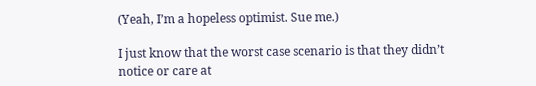(Yeah, I’m a hopeless optimist. Sue me.)

I just know that the worst case scenario is that they didn’t notice or care at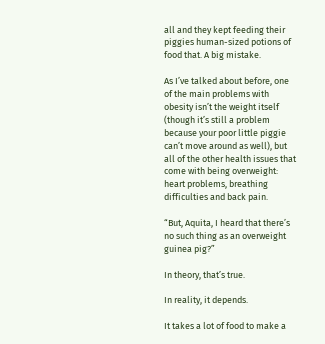all and they kept feeding their piggies human-sized potions of food that. A big mistake.

As I’ve talked about before, one of the main problems with obesity isn’t the weight itself (though it’s still a problem because your poor little piggie can’t move around as well), but all of the other health issues that come with being overweight: heart problems, breathing difficulties and back pain.

“But, Aquita, I heard that there’s no such thing as an overweight guinea pig?”

In theory, that’s true.

In reality, it depends.

It takes a lot of food to make a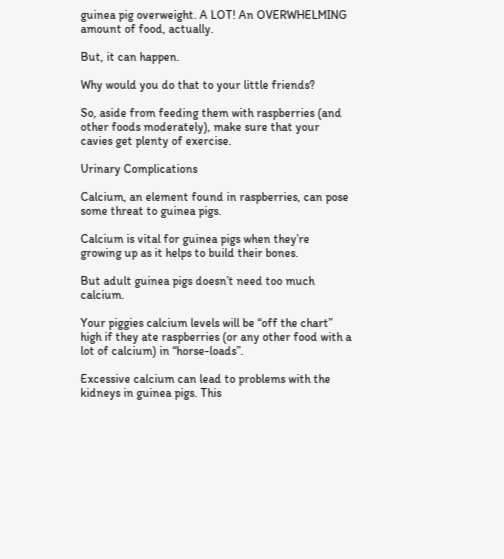guinea pig overweight. A LOT! An OVERWHELMING amount of food, actually.

But, it can happen.

Why would you do that to your little friends?

So, aside from feeding them with raspberries (and other foods moderately), make sure that your cavies get plenty of exercise.

Urinary Complications

Calcium, an element found in raspberries, can pose some threat to guinea pigs.

Calcium is vital for guinea pigs when they’re growing up as it helps to build their bones.

But adult guinea pigs doesn’t need too much calcium.

Your piggies calcium levels will be “off the chart” high if they ate raspberries (or any other food with a lot of calcium) in “horse-loads”.

Excessive calcium can lead to problems with the kidneys in guinea pigs. This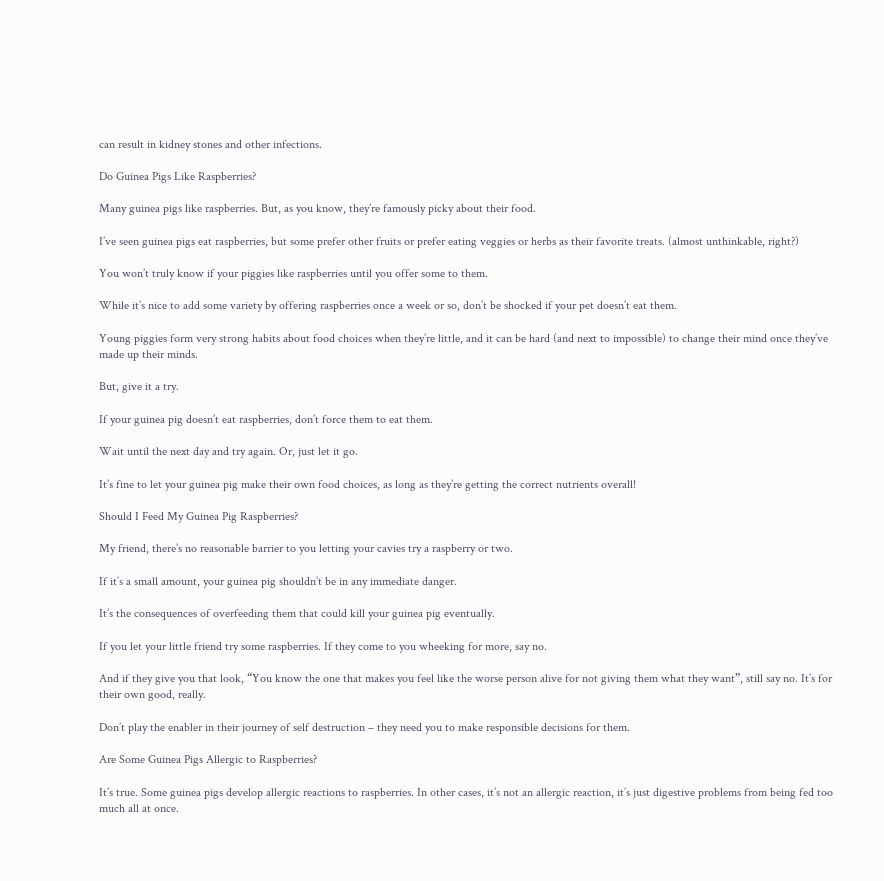can result in kidney stones and other infections.

Do Guinea Pigs Like Raspberries?

Many guinea pigs like raspberries. But, as you know, they’re famously picky about their food.

I’ve seen guinea pigs eat raspberries, but some prefer other fruits or prefer eating veggies or herbs as their favorite treats. (almost unthinkable, right?)

You won’t truly know if your piggies like raspberries until you offer some to them.

While it’s nice to add some variety by offering raspberries once a week or so, don’t be shocked if your pet doesn’t eat them.

Young piggies form very strong habits about food choices when they’re little, and it can be hard (and next to impossible) to change their mind once they’ve made up their minds.

But, give it a try.

If your guinea pig doesn’t eat raspberries, don’t force them to eat them.

Wait until the next day and try again. Or, just let it go.

It’s fine to let your guinea pig make their own food choices, as long as they’re getting the correct nutrients overall!

Should I Feed My Guinea Pig Raspberries?

My friend, there’s no reasonable barrier to you letting your cavies try a raspberry or two.

If it’s a small amount, your guinea pig shouldn’t be in any immediate danger.

It’s the consequences of overfeeding them that could kill your guinea pig eventually.

If you let your little friend try some raspberries. If they come to you wheeking for more, say no.

And if they give you that look, “You know the one that makes you feel like the worse person alive for not giving them what they want”, still say no. It’s for their own good, really.

Don’t play the enabler in their journey of self destruction – they need you to make responsible decisions for them.

Are Some Guinea Pigs Allergic to Raspberries?

It’s true. Some guinea pigs develop allergic reactions to raspberries. In other cases, it’s not an allergic reaction, it’s just digestive problems from being fed too much all at once.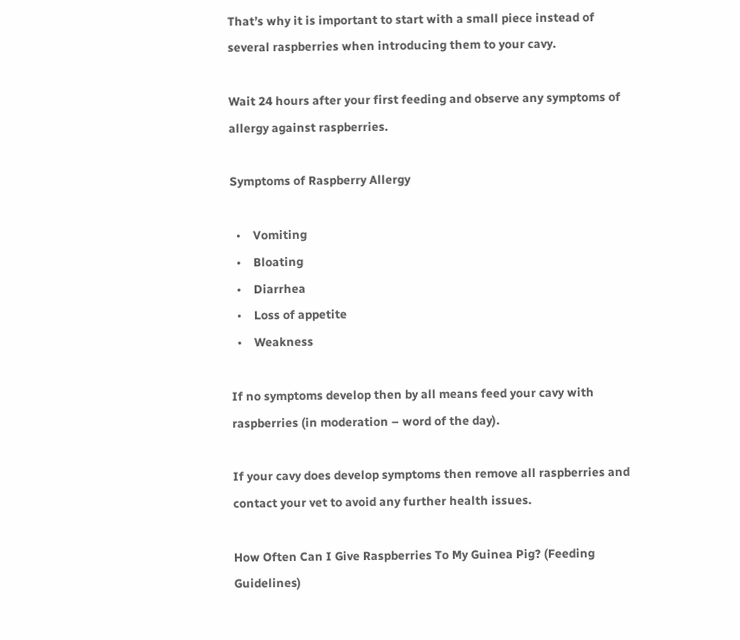That’s why it is important to start with a small piece instead of several raspberries when introducing them to your cavy.

Wait 24 hours after your first feeding and observe any symptoms of allergy against raspberries.

Symptoms of Raspberry Allergy

  •    Vomiting
  •    Bloating
  •    Diarrhea
  •    Loss of appetite
  •    Weakness

If no symptoms develop then by all means feed your cavy with raspberries (in moderation – word of the day).

If your cavy does develop symptoms then remove all raspberries and contact your vet to avoid any further health issues.

How Often Can I Give Raspberries To My Guinea Pig? (Feeding Guidelines)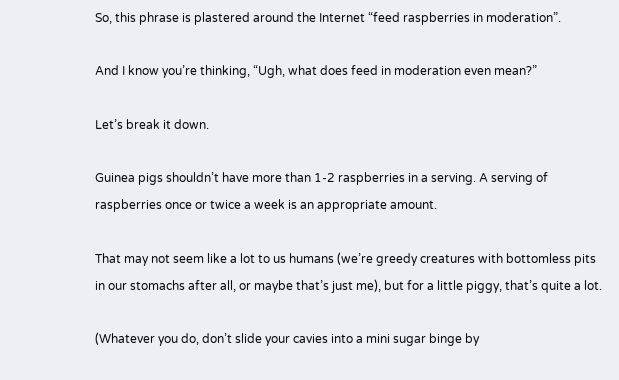So, this phrase is plastered around the Internet “feed raspberries in moderation”.

And I know you’re thinking, “Ugh, what does feed in moderation even mean?”

Let’s break it down.

Guinea pigs shouldn’t have more than 1-2 raspberries in a serving. A serving of raspberries once or twice a week is an appropriate amount.

That may not seem like a lot to us humans (we’re greedy creatures with bottomless pits in our stomachs after all, or maybe that’s just me), but for a little piggy, that’s quite a lot.

(Whatever you do, don’t slide your cavies into a mini sugar binge by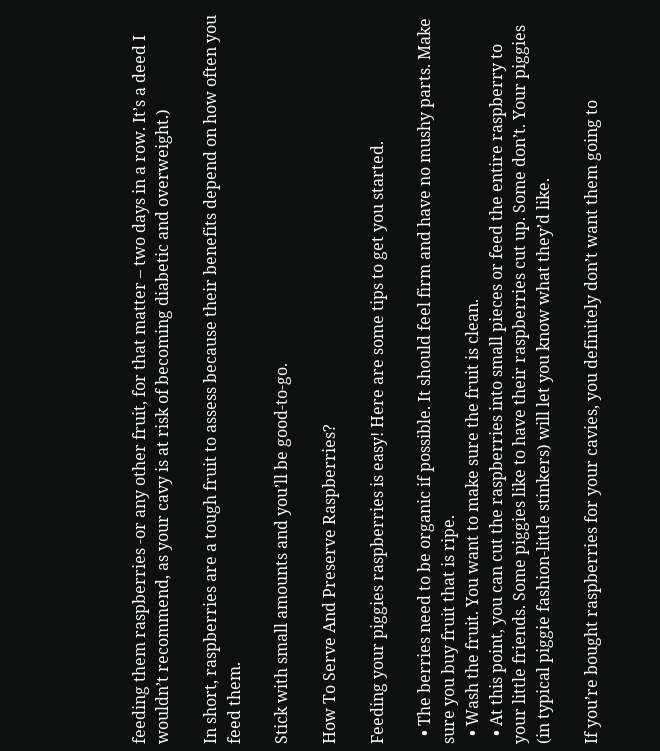feeding them raspberries -or any other fruit, for that matter – two days in a row. It’s a deed I wouldn’t recommend, as your cavy is at risk of becoming diabetic and overweight.)

In short, raspberries are a tough fruit to assess because their benefits depend on how often you feed them.

Stick with small amounts and you’ll be good-to-go.

How To Serve And Preserve Raspberries?

Feeding your piggies raspberries is easy! Here are some tips to get you started.

  • The berries need to be organic if possible. It should feel firm and have no mushy parts. Make sure you buy fruit that is ripe.
  • Wash the fruit. You want to make sure the fruit is clean.
  • At this point, you can cut the raspberries into small pieces or feed the entire raspberry to your little friends. Some piggies like to have their raspberries cut up. Some don’t. Your piggies (in typical piggie fashion-little stinkers) will let you know what they’d like.

If you’re bought raspberries for your cavies, you definitely don’t want them going to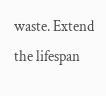waste. Extend the lifespan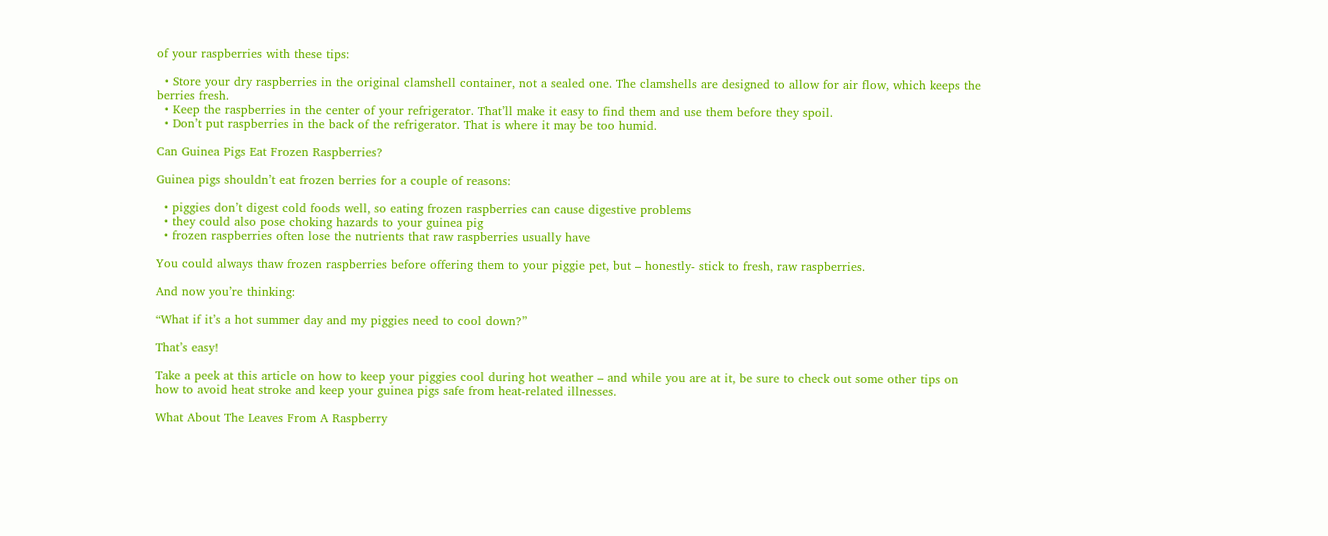of your raspberries with these tips:

  • Store your dry raspberries in the original clamshell container, not a sealed one. The clamshells are designed to allow for air flow, which keeps the berries fresh.
  • Keep the raspberries in the center of your refrigerator. That’ll make it easy to find them and use them before they spoil.
  • Don’t put raspberries in the back of the refrigerator. That is where it may be too humid.

Can Guinea Pigs Eat Frozen Raspberries?

Guinea pigs shouldn’t eat frozen berries for a couple of reasons:

  • piggies don’t digest cold foods well, so eating frozen raspberries can cause digestive problems
  • they could also pose choking hazards to your guinea pig
  • frozen raspberries often lose the nutrients that raw raspberries usually have

You could always thaw frozen raspberries before offering them to your piggie pet, but – honestly- stick to fresh, raw raspberries.

And now you’re thinking:

“What if it’s a hot summer day and my piggies need to cool down?”

That’s easy!

Take a peek at this article on how to keep your piggies cool during hot weather – and while you are at it, be sure to check out some other tips on how to avoid heat stroke and keep your guinea pigs safe from heat-related illnesses.

What About The Leaves From A Raspberry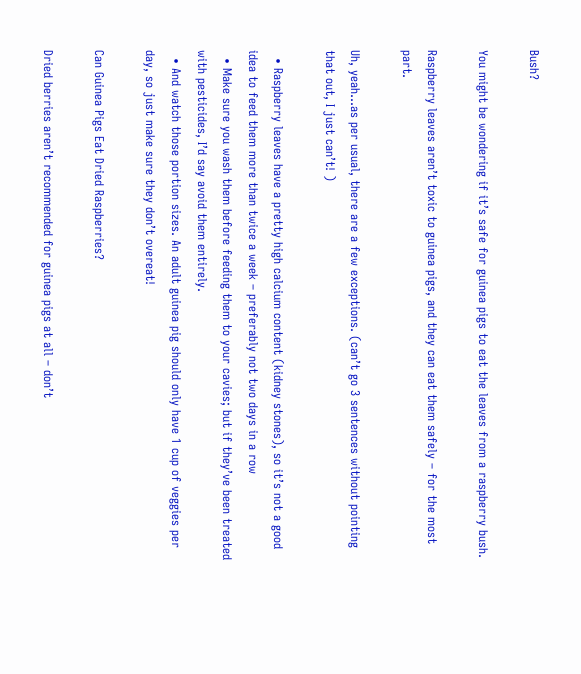Bush?

You might be wondering if it’s safe for guinea pigs to eat the leaves from a raspberry bush.

Raspberry leaves aren’t toxic to guinea pigs, and they can eat them safely – for the most part.

Uh, yeah…as per usual, there are a few exceptions. (can’t go 3 sentences without pointing that out, I just can’t! )

  • Raspberry leaves have a pretty high calcium content (kidney stones), so it’s not a good idea to feed them more than twice a week – preferably not two days in a row
  • Make sure you wash them before feeding them to your cavies; but if they’ve been treated with pesticides, I’d say avoid them entirely.
  • And watch those portion sizes. An adult guinea pig should only have 1 cup of veggies per day, so just make sure they don’t overeat!

Can Guinea Pigs Eat Dried Raspberries?

Dried berries aren’t recommended for guinea pigs at all – don’t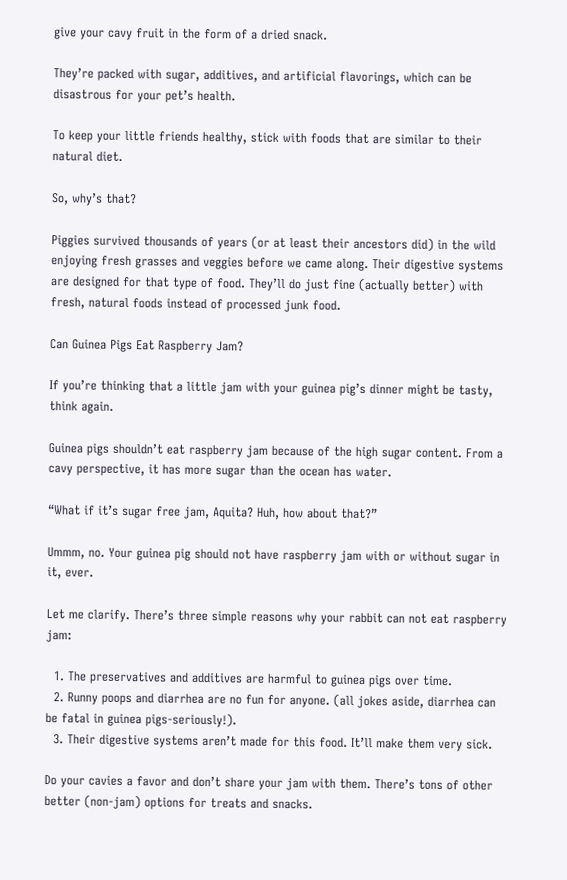give your cavy fruit in the form of a dried snack.

They’re packed with sugar, additives, and artificial flavorings, which can be disastrous for your pet’s health.

To keep your little friends healthy, stick with foods that are similar to their natural diet.

So, why’s that?

Piggies survived thousands of years (or at least their ancestors did) in the wild enjoying fresh grasses and veggies before we came along. Their digestive systems are designed for that type of food. They’ll do just fine (actually better) with fresh, natural foods instead of processed junk food.

Can Guinea Pigs Eat Raspberry Jam?

If you’re thinking that a little jam with your guinea pig’s dinner might be tasty, think again.

Guinea pigs shouldn’t eat raspberry jam because of the high sugar content. From a cavy perspective, it has more sugar than the ocean has water.

“What if it’s sugar free jam, Aquita? Huh, how about that?”

Ummm, no. Your guinea pig should not have raspberry jam with or without sugar in it, ever.

Let me clarify. There’s three simple reasons why your rabbit can not eat raspberry jam:

  1. The preservatives and additives are harmful to guinea pigs over time.
  2. Runny poops and diarrhea are no fun for anyone. (all jokes aside, diarrhea can be fatal in guinea pigs-seriously!).
  3. Their digestive systems aren’t made for this food. It’ll make them very sick.

Do your cavies a favor and don’t share your jam with them. There’s tons of other better (non-jam) options for treats and snacks.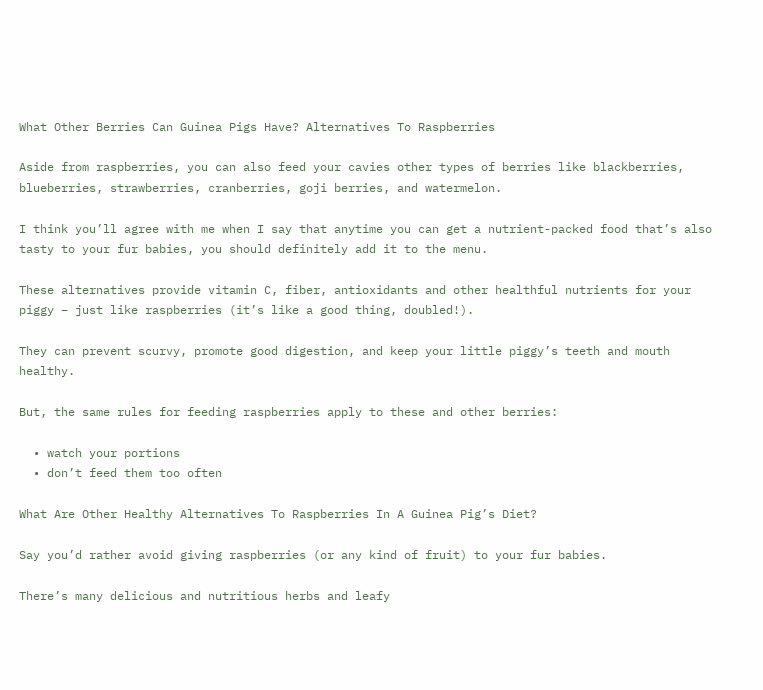What Other Berries Can Guinea Pigs Have? Alternatives To Raspberries

Aside from raspberries, you can also feed your cavies other types of berries like blackberries, blueberries, strawberries, cranberries, goji berries, and watermelon.

I think you’ll agree with me when I say that anytime you can get a nutrient-packed food that’s also tasty to your fur babies, you should definitely add it to the menu.

These alternatives provide vitamin C, fiber, antioxidants and other healthful nutrients for your piggy – just like raspberries (it’s like a good thing, doubled!).

They can prevent scurvy, promote good digestion, and keep your little piggy’s teeth and mouth healthy.

But, the same rules for feeding raspberries apply to these and other berries:

  • watch your portions
  • don’t feed them too often

What Are Other Healthy Alternatives To Raspberries In A Guinea Pig’s Diet?

Say you’d rather avoid giving raspberries (or any kind of fruit) to your fur babies.

There’s many delicious and nutritious herbs and leafy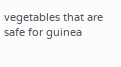vegetables that are safe for guinea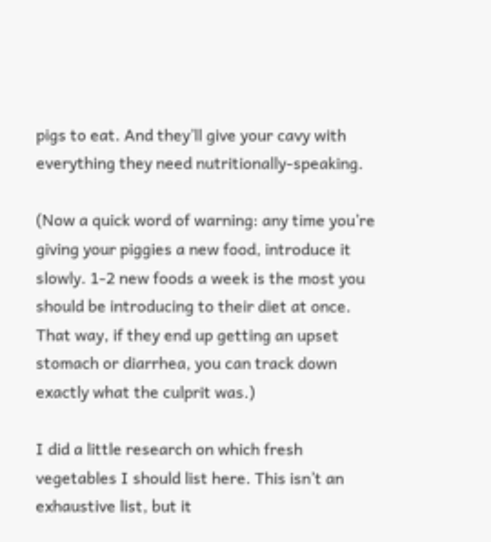pigs to eat. And they’ll give your cavy with everything they need nutritionally-speaking.

(Now a quick word of warning: any time you’re giving your piggies a new food, introduce it slowly. 1-2 new foods a week is the most you should be introducing to their diet at once. That way, if they end up getting an upset stomach or diarrhea, you can track down exactly what the culprit was.)

I did a little research on which fresh vegetables I should list here. This isn’t an exhaustive list, but it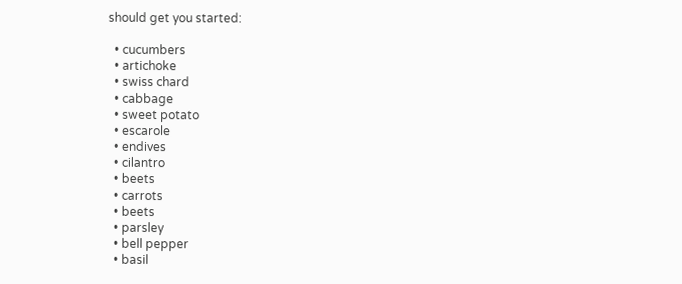should get you started:

  • cucumbers
  • artichoke
  • swiss chard
  • cabbage
  • sweet potato
  • escarole
  • endives
  • cilantro
  • beets
  • carrots
  • beets
  • parsley
  • bell pepper
  • basil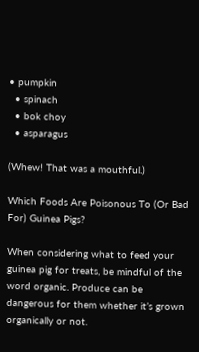• pumpkin
  • spinach
  • bok choy
  • asparagus

(Whew! That was a mouthful.)

Which Foods Are Poisonous To (Or Bad For) Guinea Pigs?

When considering what to feed your guinea pig for treats, be mindful of the word organic. Produce can be dangerous for them whether it’s grown organically or not.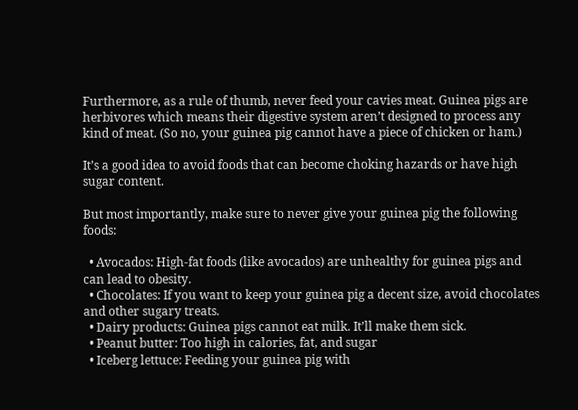Furthermore, as a rule of thumb, never feed your cavies meat. Guinea pigs are herbivores which means their digestive system aren’t designed to process any kind of meat. (So no, your guinea pig cannot have a piece of chicken or ham.)

It’s a good idea to avoid foods that can become choking hazards or have high sugar content.

But most importantly, make sure to never give your guinea pig the following foods:

  • Avocados: High-fat foods (like avocados) are unhealthy for guinea pigs and can lead to obesity.
  • Chocolates: If you want to keep your guinea pig a decent size, avoid chocolates and other sugary treats.
  • Dairy products: Guinea pigs cannot eat milk. It’ll make them sick.
  • Peanut butter: Too high in calories, fat, and sugar
  • Iceberg lettuce: Feeding your guinea pig with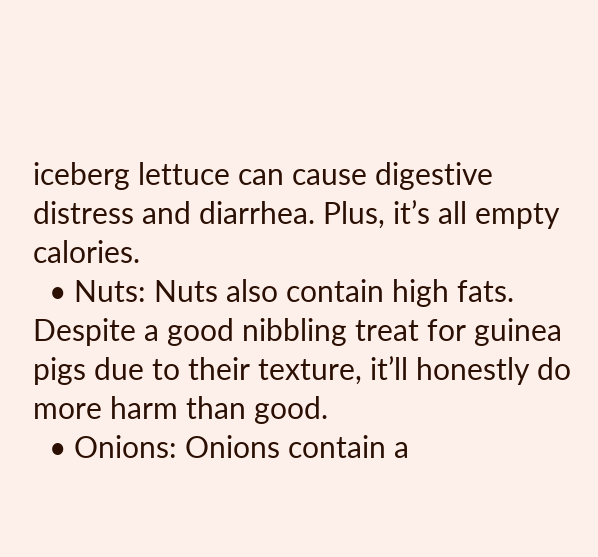iceberg lettuce can cause digestive distress and diarrhea. Plus, it’s all empty calories.
  • Nuts: Nuts also contain high fats. Despite a good nibbling treat for guinea pigs due to their texture, it’ll honestly do more harm than good.
  • Onions: Onions contain a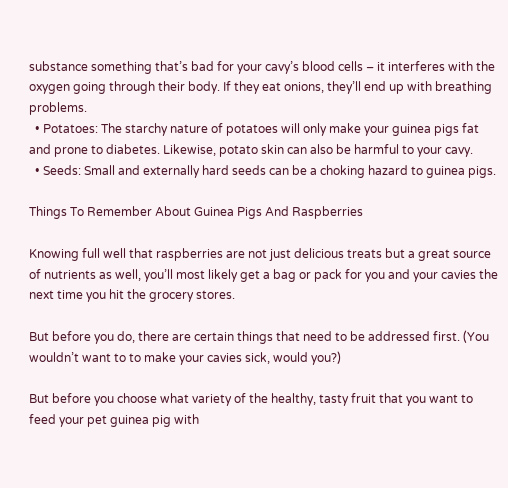substance something that’s bad for your cavy’s blood cells – it interferes with the oxygen going through their body. If they eat onions, they’ll end up with breathing problems.
  • Potatoes: The starchy nature of potatoes will only make your guinea pigs fat and prone to diabetes. Likewise, potato skin can also be harmful to your cavy.
  • Seeds: Small and externally hard seeds can be a choking hazard to guinea pigs.

Things To Remember About Guinea Pigs And Raspberries

Knowing full well that raspberries are not just delicious treats but a great source of nutrients as well, you’ll most likely get a bag or pack for you and your cavies the next time you hit the grocery stores.

But before you do, there are certain things that need to be addressed first. (You wouldn’t want to to make your cavies sick, would you?)

But before you choose what variety of the healthy, tasty fruit that you want to feed your pet guinea pig with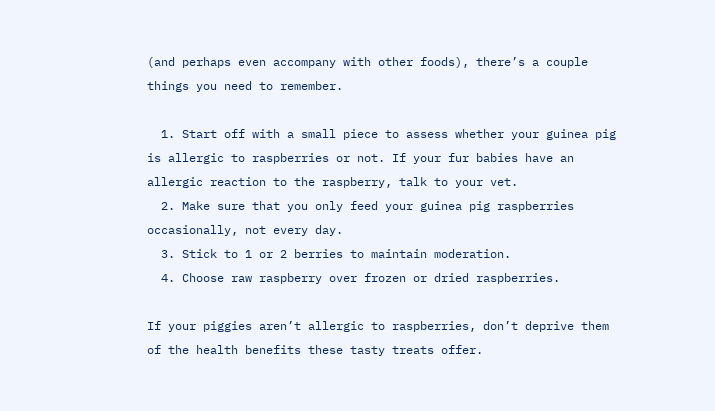(and perhaps even accompany with other foods), there’s a couple things you need to remember.

  1. Start off with a small piece to assess whether your guinea pig is allergic to raspberries or not. If your fur babies have an allergic reaction to the raspberry, talk to your vet.
  2. Make sure that you only feed your guinea pig raspberries occasionally, not every day.
  3. Stick to 1 or 2 berries to maintain moderation.
  4. Choose raw raspberry over frozen or dried raspberries.

If your piggies aren’t allergic to raspberries, don’t deprive them of the health benefits these tasty treats offer.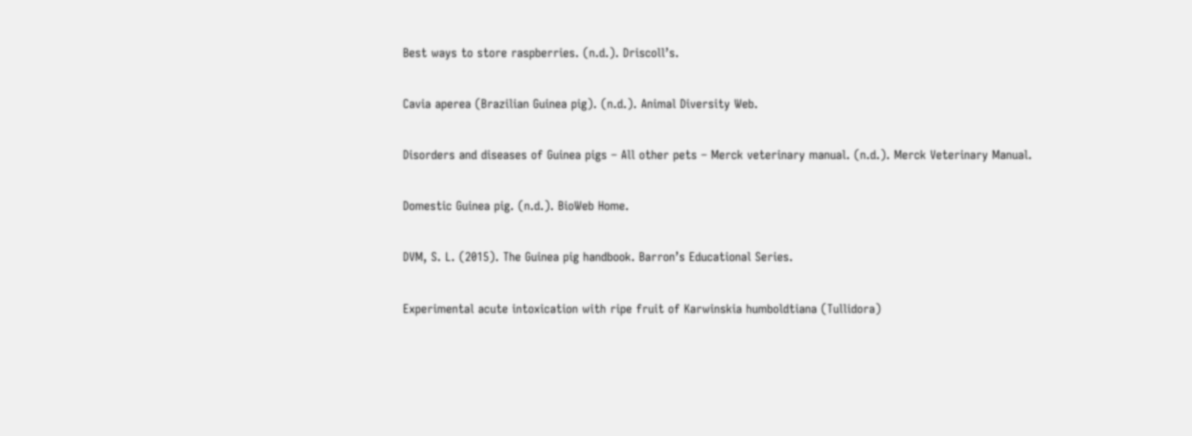Best ways to store raspberries. (n.d.). Driscoll’s.

Cavia aperea (Brazilian Guinea pig). (n.d.). Animal Diversity Web.

Disorders and diseases of Guinea pigs – All other pets – Merck veterinary manual. (n.d.). Merck Veterinary Manual.

Domestic Guinea pig. (n.d.). BioWeb Home.

DVM, S. L. (2015). The Guinea pig handbook. Barron’s Educational Series.

Experimental acute intoxication with ripe fruit of Karwinskia humboldtiana (Tullidora)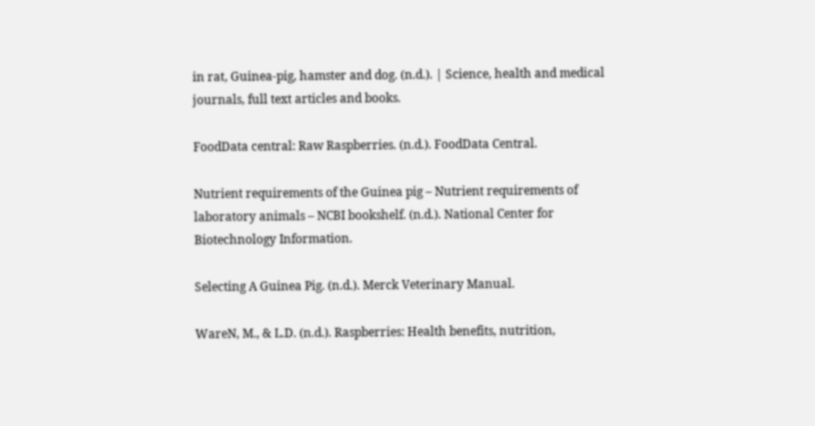in rat, Guinea-pig, hamster and dog. (n.d.). | Science, health and medical journals, full text articles and books.

FoodData central: Raw Raspberries. (n.d.). FoodData Central.

Nutrient requirements of the Guinea pig – Nutrient requirements of laboratory animals – NCBI bookshelf. (n.d.). National Center for Biotechnology Information.

Selecting A Guinea Pig. (n.d.). Merck Veterinary Manual.

WareN, M., & L.D. (n.d.). Raspberries: Health benefits, nutrition,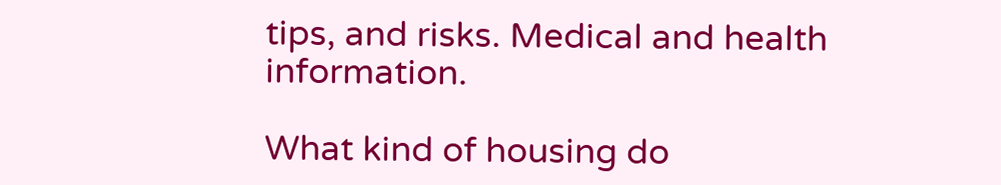tips, and risks. Medical and health information.

What kind of housing do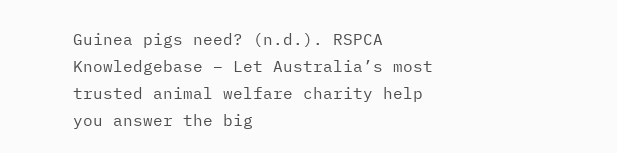Guinea pigs need? (n.d.). RSPCA Knowledgebase – Let Australia’s most trusted animal welfare charity help you answer the big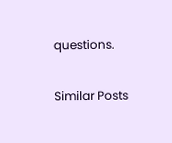questions.

Similar Posts